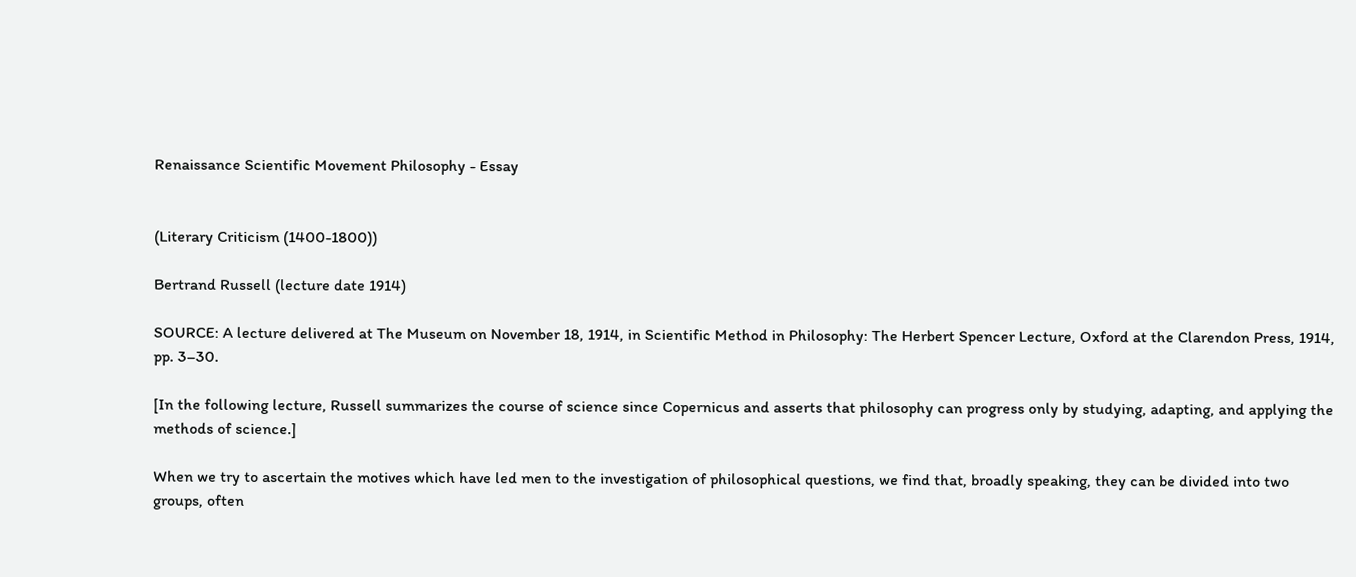Renaissance Scientific Movement Philosophy - Essay


(Literary Criticism (1400-1800))

Bertrand Russell (lecture date 1914)

SOURCE: A lecture delivered at The Museum on November 18, 1914, in Scientific Method in Philosophy: The Herbert Spencer Lecture, Oxford at the Clarendon Press, 1914, pp. 3–30.

[In the following lecture, Russell summarizes the course of science since Copernicus and asserts that philosophy can progress only by studying, adapting, and applying the methods of science.]

When we try to ascertain the motives which have led men to the investigation of philosophical questions, we find that, broadly speaking, they can be divided into two groups, often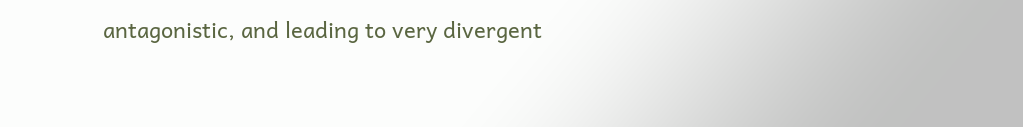antagonistic, and leading to very divergent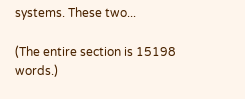systems. These two...

(The entire section is 15198 words.)